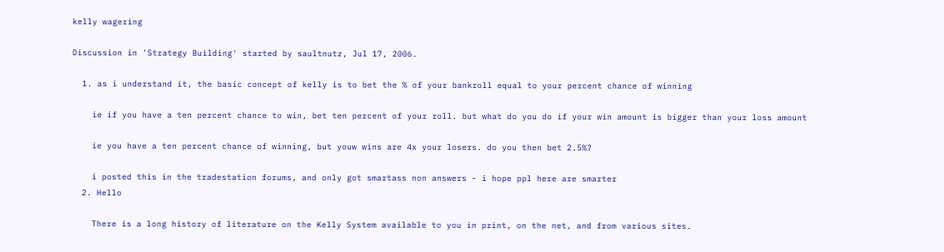kelly wagering

Discussion in 'Strategy Building' started by saultnutz, Jul 17, 2006.

  1. as i understand it, the basic concept of kelly is to bet the % of your bankroll equal to your percent chance of winning

    ie if you have a ten percent chance to win, bet ten percent of your roll. but what do you do if your win amount is bigger than your loss amount

    ie you have a ten percent chance of winning, but youw wins are 4x your losers. do you then bet 2.5%?

    i posted this in the tradestation forums, and only got smartass non answers - i hope ppl here are smarter
  2. Hello

    There is a long history of literature on the Kelly System available to you in print, on the net, and from various sites.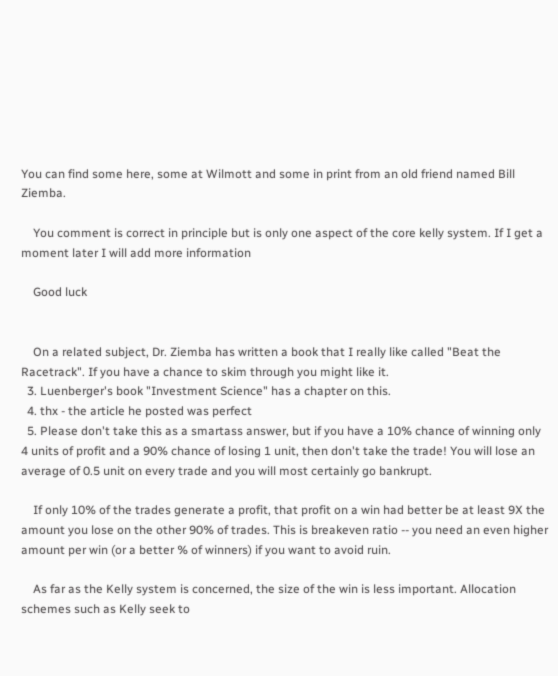You can find some here, some at Wilmott and some in print from an old friend named Bill Ziemba.

    You comment is correct in principle but is only one aspect of the core kelly system. If I get a moment later I will add more information

    Good luck


    On a related subject, Dr. Ziemba has written a book that I really like called "Beat the Racetrack". If you have a chance to skim through you might like it.
  3. Luenberger's book "Investment Science" has a chapter on this.
  4. thx - the article he posted was perfect
  5. Please don't take this as a smartass answer, but if you have a 10% chance of winning only 4 units of profit and a 90% chance of losing 1 unit, then don't take the trade! You will lose an average of 0.5 unit on every trade and you will most certainly go bankrupt.

    If only 10% of the trades generate a profit, that profit on a win had better be at least 9X the amount you lose on the other 90% of trades. This is breakeven ratio -- you need an even higher amount per win (or a better % of winners) if you want to avoid ruin.

    As far as the Kelly system is concerned, the size of the win is less important. Allocation schemes such as Kelly seek to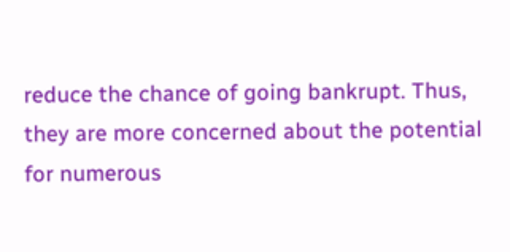reduce the chance of going bankrupt. Thus, they are more concerned about the potential for numerous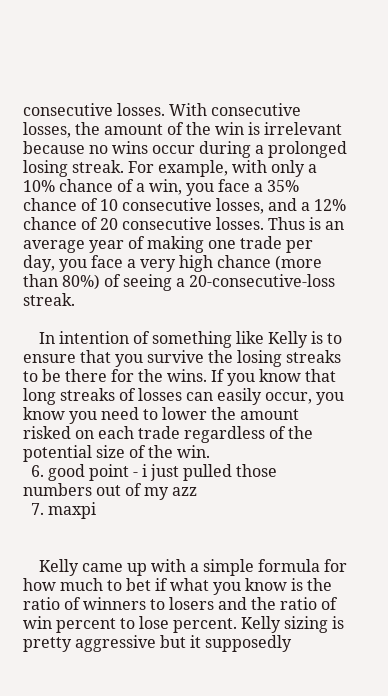consecutive losses. With consecutive losses, the amount of the win is irrelevant because no wins occur during a prolonged losing streak. For example, with only a 10% chance of a win, you face a 35% chance of 10 consecutive losses, and a 12% chance of 20 consecutive losses. Thus is an average year of making one trade per day, you face a very high chance (more than 80%) of seeing a 20-consecutive-loss streak.

    In intention of something like Kelly is to ensure that you survive the losing streaks to be there for the wins. If you know that long streaks of losses can easily occur, you know you need to lower the amount risked on each trade regardless of the potential size of the win.
  6. good point - i just pulled those numbers out of my azz
  7. maxpi


    Kelly came up with a simple formula for how much to bet if what you know is the ratio of winners to losers and the ratio of win percent to lose percent. Kelly sizing is pretty aggressive but it supposedly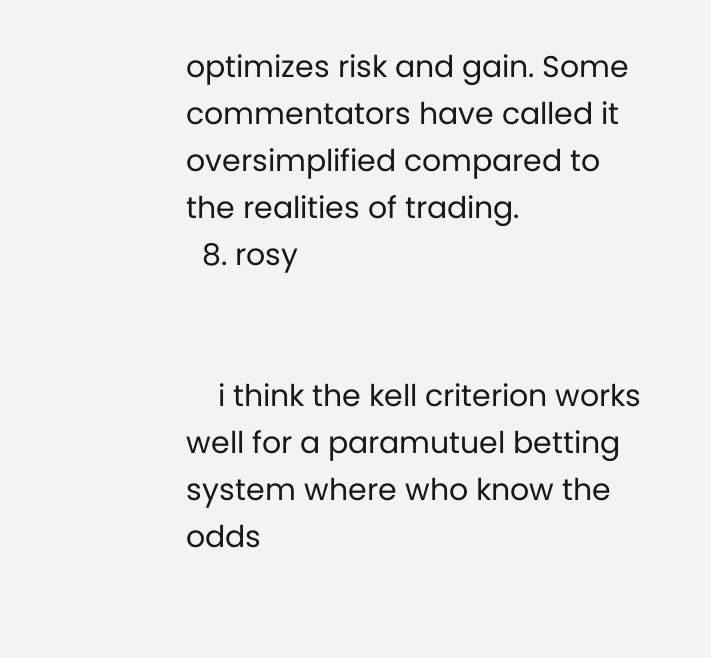optimizes risk and gain. Some commentators have called it oversimplified compared to the realities of trading.
  8. rosy


    i think the kell criterion works well for a paramutuel betting system where who know the odds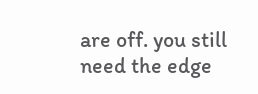are off. you still need the edge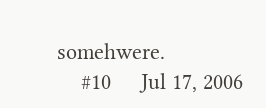somehwere.
    #10     Jul 17, 2006